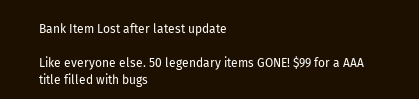Bank Item Lost after latest update

Like everyone else. 50 legendary items GONE! $99 for a AAA title filled with bugs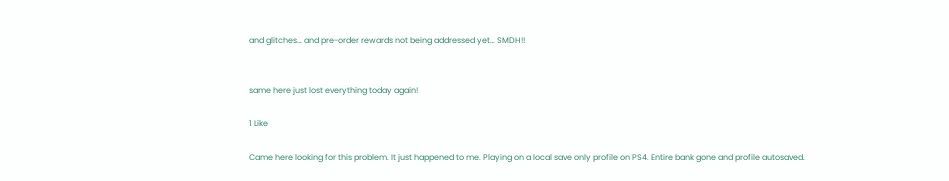and glitches… and pre-order rewards not being addressed yet… SMDH!!


same here just lost everything today again!

1 Like

Came here looking for this problem. It just happened to me. Playing on a local save only profile on PS4. Entire bank gone and profile autosaved.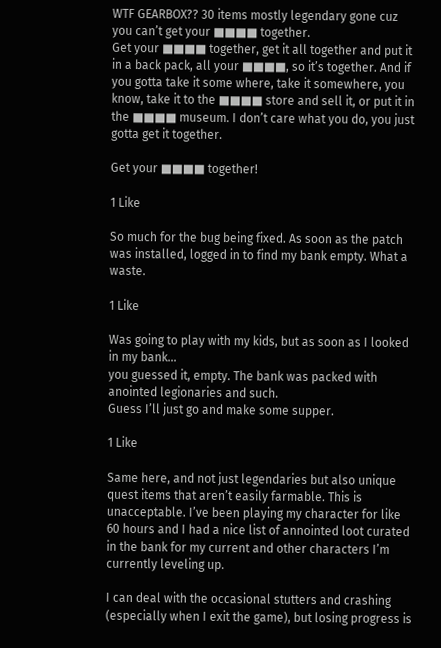WTF GEARBOX?? 30 items mostly legendary gone cuz you can’t get your ■■■■ together.
Get your ■■■■ together, get it all together and put it in a back pack, all your ■■■■, so it’s together. And if you gotta take it some where, take it somewhere, you know, take it to the ■■■■ store and sell it, or put it in the ■■■■ museum. I don’t care what you do, you just gotta get it together.

Get your ■■■■ together!

1 Like

So much for the bug being fixed. As soon as the patch was installed, logged in to find my bank empty. What a waste.

1 Like

Was going to play with my kids, but as soon as I looked in my bank…
you guessed it, empty. The bank was packed with anointed legionaries and such.
Guess I’ll just go and make some supper.

1 Like

Same here, and not just legendaries but also unique quest items that aren’t easily farmable. This is unacceptable. I’ve been playing my character for like 60 hours and I had a nice list of annointed loot curated in the bank for my current and other characters I’m currently leveling up.

I can deal with the occasional stutters and crashing (especially when I exit the game), but losing progress is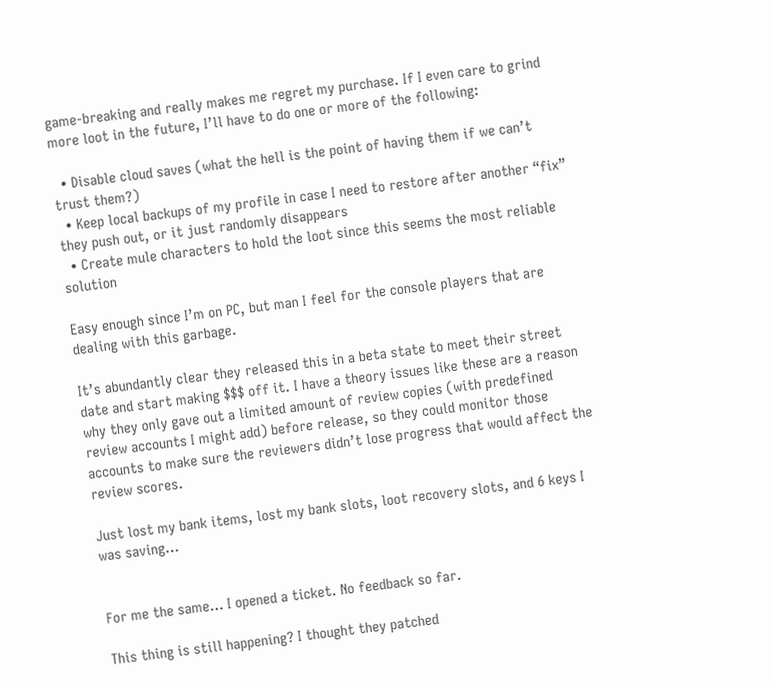game-breaking and really makes me regret my purchase. If I even care to grind more loot in the future, I’ll have to do one or more of the following:

  • Disable cloud saves (what the hell is the point of having them if we can’t trust them?)
  • Keep local backups of my profile in case I need to restore after another “fix” they push out, or it just randomly disappears
  • Create mule characters to hold the loot since this seems the most reliable solution

Easy enough since I’m on PC, but man I feel for the console players that are dealing with this garbage.

It’s abundantly clear they released this in a beta state to meet their street date and start making $$$ off it. I have a theory issues like these are a reason why they only gave out a limited amount of review copies (with predefined review accounts I might add) before release, so they could monitor those accounts to make sure the reviewers didn’t lose progress that would affect the review scores.

Just lost my bank items, lost my bank slots, loot recovery slots, and 6 keys I was saving…


For me the same… I opened a ticket. No feedback so far.

This thing is still happening? I thought they patched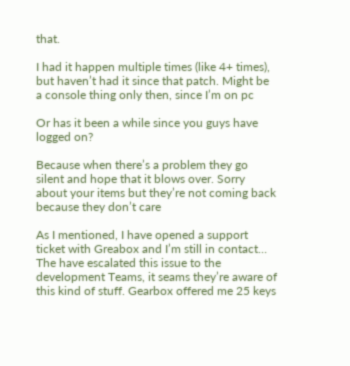that.

I had it happen multiple times (like 4+ times), but haven’t had it since that patch. Might be a console thing only then, since I’m on pc

Or has it been a while since you guys have logged on?

Because when there’s a problem they go silent and hope that it blows over. Sorry about your items but they’re not coming back because they don’t care

As I mentioned, I have opened a support ticket with Greabox and I’m still in contact… The have escalated this issue to the development Teams, it seams they’re aware of this kind of stuff. Gearbox offered me 25 keys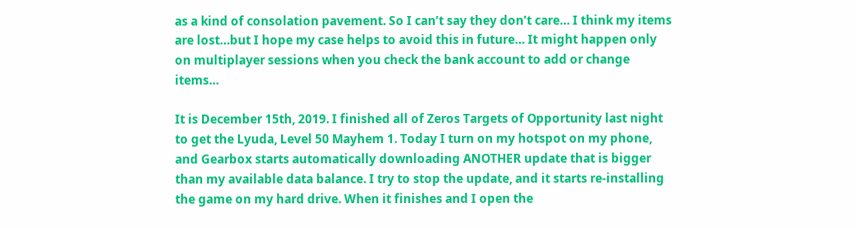as a kind of consolation pavement. So I can’t say they don’t care… I think my items are lost…but I hope my case helps to avoid this in future… It might happen only on multiplayer sessions when you check the bank account to add or change items…

It is December 15th, 2019. I finished all of Zeros Targets of Opportunity last night to get the Lyuda, Level 50 Mayhem 1. Today I turn on my hotspot on my phone, and Gearbox starts automatically downloading ANOTHER update that is bigger than my available data balance. I try to stop the update, and it starts re-installing the game on my hard drive. When it finishes and I open the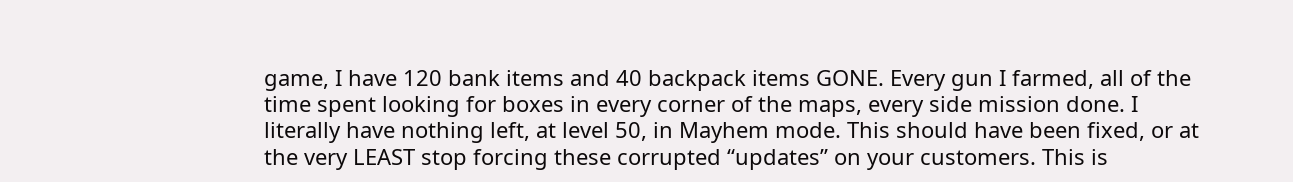game, I have 120 bank items and 40 backpack items GONE. Every gun I farmed, all of the time spent looking for boxes in every corner of the maps, every side mission done. I literally have nothing left, at level 50, in Mayhem mode. This should have been fixed, or at the very LEAST stop forcing these corrupted “updates” on your customers. This is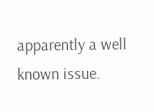apparently a well known issue.